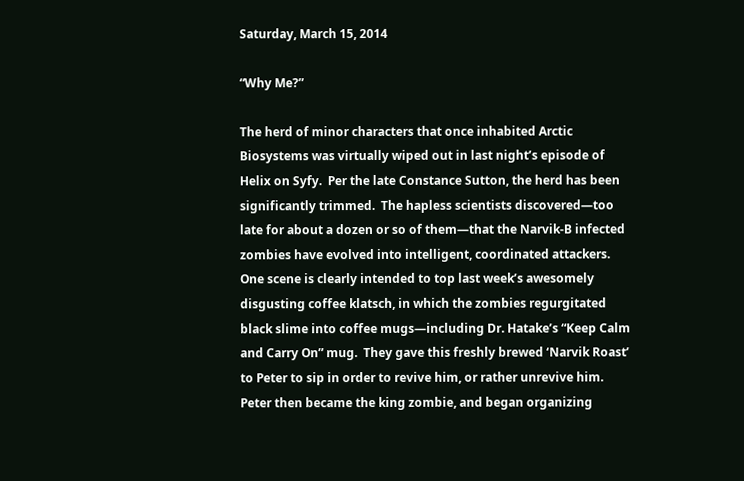Saturday, March 15, 2014

“Why Me?”

The herd of minor characters that once inhabited Arctic Biosystems was virtually wiped out in last night’s episode of Helix on Syfy.  Per the late Constance Sutton, the herd has been significantly trimmed.  The hapless scientists discovered—too late for about a dozen or so of them—that the Narvik-B infected zombies have evolved into intelligent, coordinated attackers.  One scene is clearly intended to top last week’s awesomely disgusting coffee klatsch, in which the zombies regurgitated black slime into coffee mugs—including Dr. Hatake’s “Keep Calm and Carry On” mug.  They gave this freshly brewed ‘Narvik Roast’ to Peter to sip in order to revive him, or rather unrevive him.  Peter then became the king zombie, and began organizing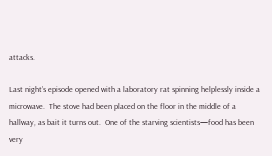attacks.

Last night’s episode opened with a laboratory rat spinning helplessly inside a microwave.  The stove had been placed on the floor in the middle of a hallway, as bait it turns out.  One of the starving scientists—food has been very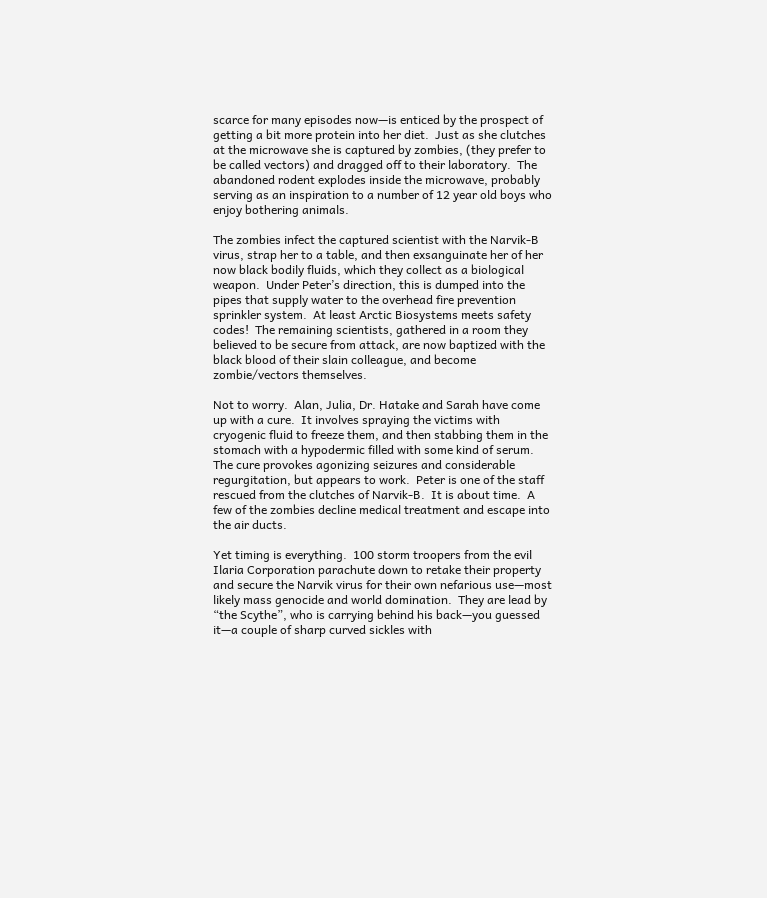scarce for many episodes now—is enticed by the prospect of getting a bit more protein into her diet.  Just as she clutches at the microwave she is captured by zombies, (they prefer to be called vectors) and dragged off to their laboratory.  The abandoned rodent explodes inside the microwave, probably serving as an inspiration to a number of 12 year old boys who enjoy bothering animals.

The zombies infect the captured scientist with the Narvik-B virus, strap her to a table, and then exsanguinate her of her now black bodily fluids, which they collect as a biological weapon.  Under Peter’s direction, this is dumped into the pipes that supply water to the overhead fire prevention sprinkler system.  At least Arctic Biosystems meets safety codes!  The remaining scientists, gathered in a room they believed to be secure from attack, are now baptized with the black blood of their slain colleague, and become zombie/vectors themselves.

Not to worry.  Alan, Julia, Dr. Hatake and Sarah have come up with a cure.  It involves spraying the victims with cryogenic fluid to freeze them, and then stabbing them in the stomach with a hypodermic filled with some kind of serum.  The cure provokes agonizing seizures and considerable regurgitation, but appears to work.  Peter is one of the staff rescued from the clutches of Narvik-B.  It is about time.  A few of the zombies decline medical treatment and escape into the air ducts.

Yet timing is everything.  100 storm troopers from the evil Ilaria Corporation parachute down to retake their property and secure the Narvik virus for their own nefarious use—most likely mass genocide and world domination.  They are lead by “the Scythe”, who is carrying behind his back—you guessed it—a couple of sharp curved sickles with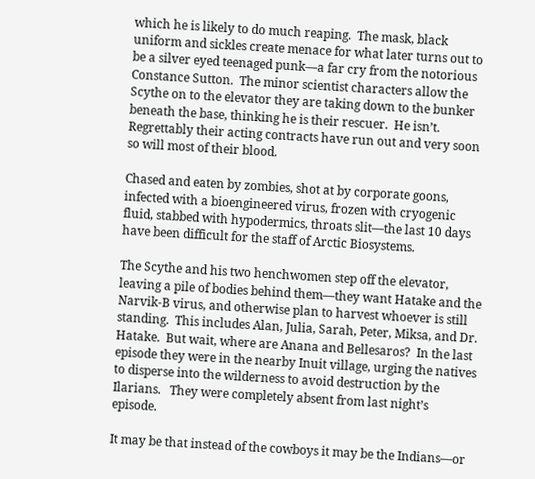which he is likely to do much reaping.  The mask, black uniform and sickles create menace for what later turns out to be a silver eyed teenaged punk—a far cry from the notorious Constance Sutton.  The minor scientist characters allow the Scythe on to the elevator they are taking down to the bunker beneath the base, thinking he is their rescuer.  He isn’t.  Regrettably their acting contracts have run out and very soon so will most of their blood.

Chased and eaten by zombies, shot at by corporate goons, infected with a bioengineered virus, frozen with cryogenic fluid, stabbed with hypodermics, throats slit—the last 10 days have been difficult for the staff of Arctic Biosystems.

The Scythe and his two henchwomen step off the elevator, leaving a pile of bodies behind them—they want Hatake and the Narvik-B virus, and otherwise plan to harvest whoever is still standing.  This includes Alan, Julia, Sarah, Peter, Miksa, and Dr. Hatake.  But wait, where are Anana and Bellesaros?  In the last episode they were in the nearby Inuit village, urging the natives to disperse into the wilderness to avoid destruction by the Ilarians.   They were completely absent from last night’s episode.

It may be that instead of the cowboys it may be the Indians—or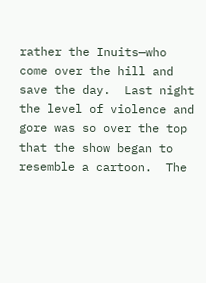rather the Inuits—who come over the hill and save the day.  Last night the level of violence and gore was so over the top that the show began to resemble a cartoon.  The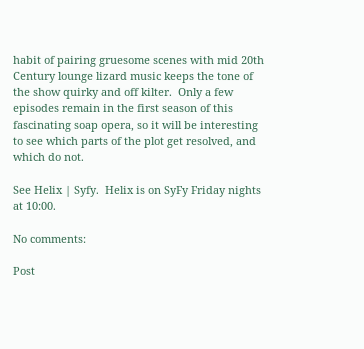habit of pairing gruesome scenes with mid 20th Century lounge lizard music keeps the tone of the show quirky and off kilter.  Only a few episodes remain in the first season of this fascinating soap opera, so it will be interesting to see which parts of the plot get resolved, and which do not.

See Helix | Syfy.  Helix is on SyFy Friday nights at 10:00.

No comments:

Post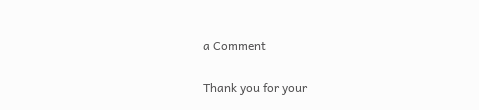a Comment

Thank you for your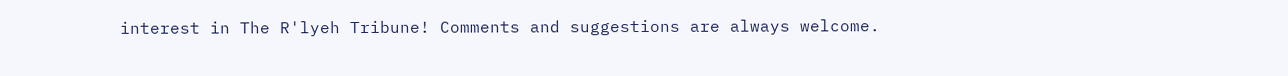interest in The R'lyeh Tribune! Comments and suggestions are always welcome.